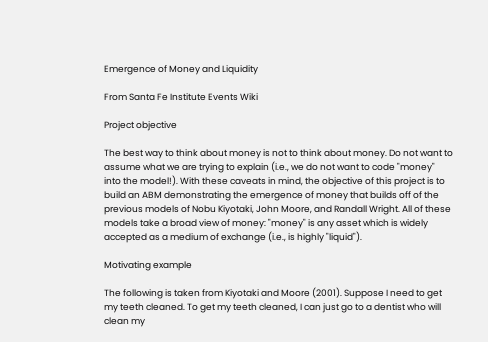Emergence of Money and Liquidity

From Santa Fe Institute Events Wiki

Project objective

The best way to think about money is not to think about money. Do not want to assume what we are trying to explain (i.e., we do not want to code "money" into the model!). With these caveats in mind, the objective of this project is to build an ABM demonstrating the emergence of money that builds off of the previous models of Nobu Kiyotaki, John Moore, and Randall Wright. All of these models take a broad view of money: "money" is any asset which is widely accepted as a medium of exchange (i.e., is highly "liquid").

Motivating example

The following is taken from Kiyotaki and Moore (2001). Suppose I need to get my teeth cleaned. To get my teeth cleaned, I can just go to a dentist who will clean my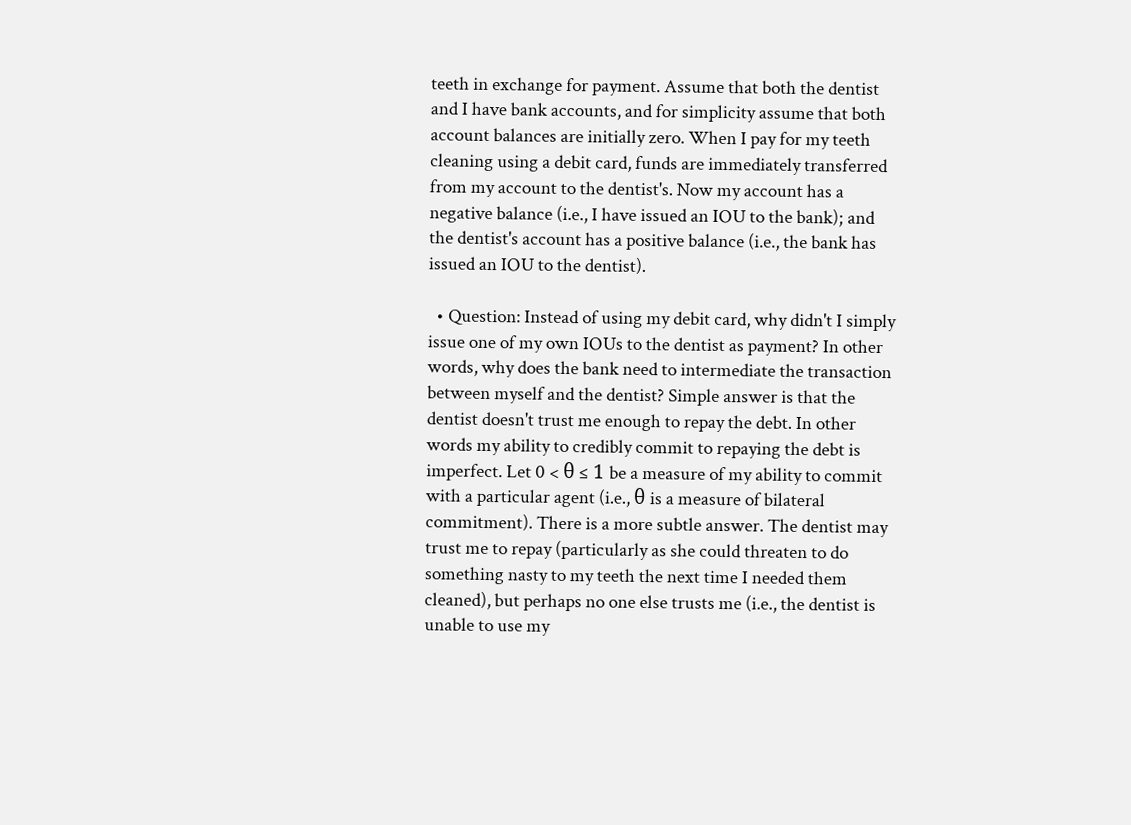teeth in exchange for payment. Assume that both the dentist and I have bank accounts, and for simplicity assume that both account balances are initially zero. When I pay for my teeth cleaning using a debit card, funds are immediately transferred from my account to the dentist's. Now my account has a negative balance (i.e., I have issued an IOU to the bank); and the dentist's account has a positive balance (i.e., the bank has issued an IOU to the dentist).

  • Question: Instead of using my debit card, why didn't I simply issue one of my own IOUs to the dentist as payment? In other words, why does the bank need to intermediate the transaction between myself and the dentist? Simple answer is that the dentist doesn't trust me enough to repay the debt. In other words my ability to credibly commit to repaying the debt is imperfect. Let 0 < θ ≤ 1 be a measure of my ability to commit with a particular agent (i.e., θ is a measure of bilateral commitment). There is a more subtle answer. The dentist may trust me to repay (particularly as she could threaten to do something nasty to my teeth the next time I needed them cleaned), but perhaps no one else trusts me (i.e., the dentist is unable to use my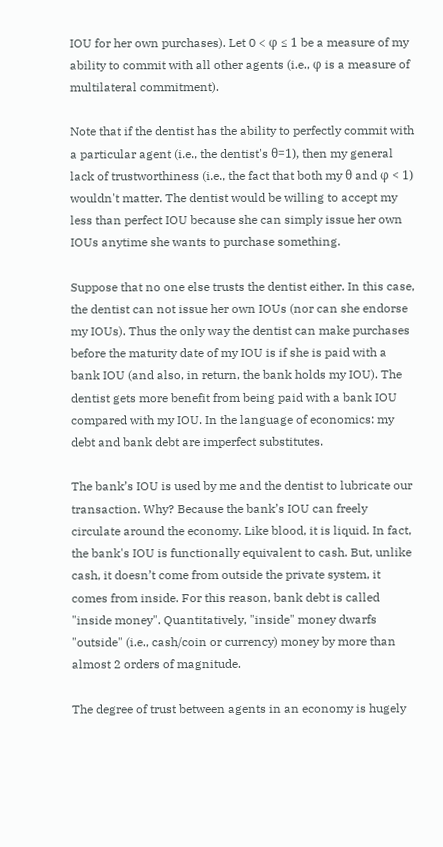IOU for her own purchases). Let 0 < φ ≤ 1 be a measure of my ability to commit with all other agents (i.e., φ is a measure of multilateral commitment).

Note that if the dentist has the ability to perfectly commit with a particular agent (i.e., the dentist's θ=1), then my general lack of trustworthiness (i.e., the fact that both my θ and φ < 1) wouldn't matter. The dentist would be willing to accept my less than perfect IOU because she can simply issue her own IOUs anytime she wants to purchase something.

Suppose that no one else trusts the dentist either. In this case, the dentist can not issue her own IOUs (nor can she endorse my IOUs). Thus the only way the dentist can make purchases before the maturity date of my IOU is if she is paid with a bank IOU (and also, in return, the bank holds my IOU). The dentist gets more benefit from being paid with a bank IOU compared with my IOU. In the language of economics: my debt and bank debt are imperfect substitutes.

The bank’s IOU is used by me and the dentist to lubricate our transaction. Why? Because the bank’s IOU can freely circulate around the economy. Like blood, it is liquid. In fact, the bank's IOU is functionally equivalent to cash. But, unlike cash, it doesn’t come from outside the private system, it comes from inside. For this reason, bank debt is called "inside money". Quantitatively, "inside" money dwarfs "outside" (i.e., cash/coin or currency) money by more than almost 2 orders of magnitude.

The degree of trust between agents in an economy is hugely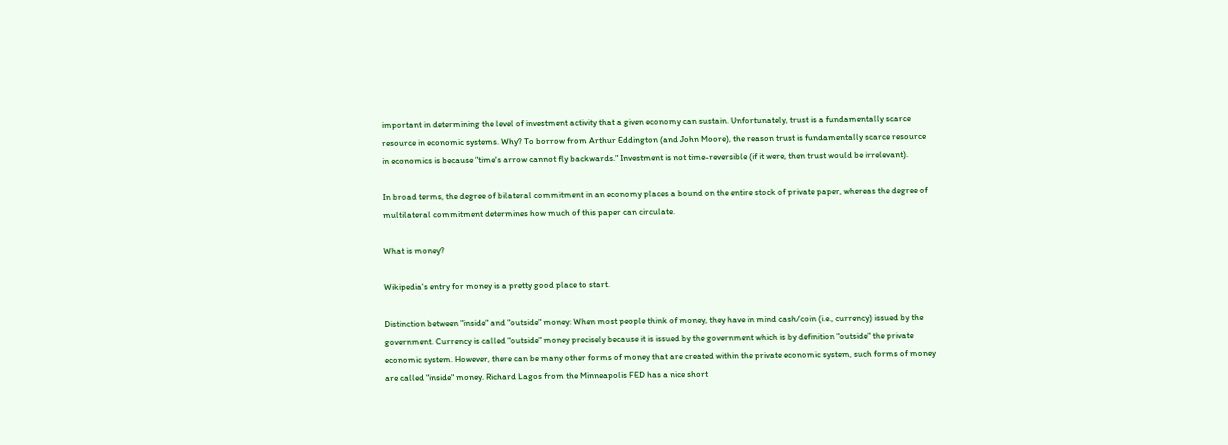important in determining the level of investment activity that a given economy can sustain. Unfortunately, trust is a fundamentally scarce resource in economic systems. Why? To borrow from Arthur Eddington (and John Moore), the reason trust is fundamentally scarce resource in economics is because "time's arrow cannot fly backwards." Investment is not time-reversible (if it were, then trust would be irrelevant).

In broad terms, the degree of bilateral commitment in an economy places a bound on the entire stock of private paper, whereas the degree of multilateral commitment determines how much of this paper can circulate.

What is money?

Wikipedia's entry for money is a pretty good place to start.

Distinction between "inside" and "outside" money: When most people think of money, they have in mind cash/coin (i.e., currency) issued by the government. Currency is called "outside" money precisely because it is issued by the government which is by definition "outside" the private economic system. However, there can be many other forms of money that are created within the private economic system, such forms of money are called "inside" money. Richard Lagos from the Minneapolis FED has a nice short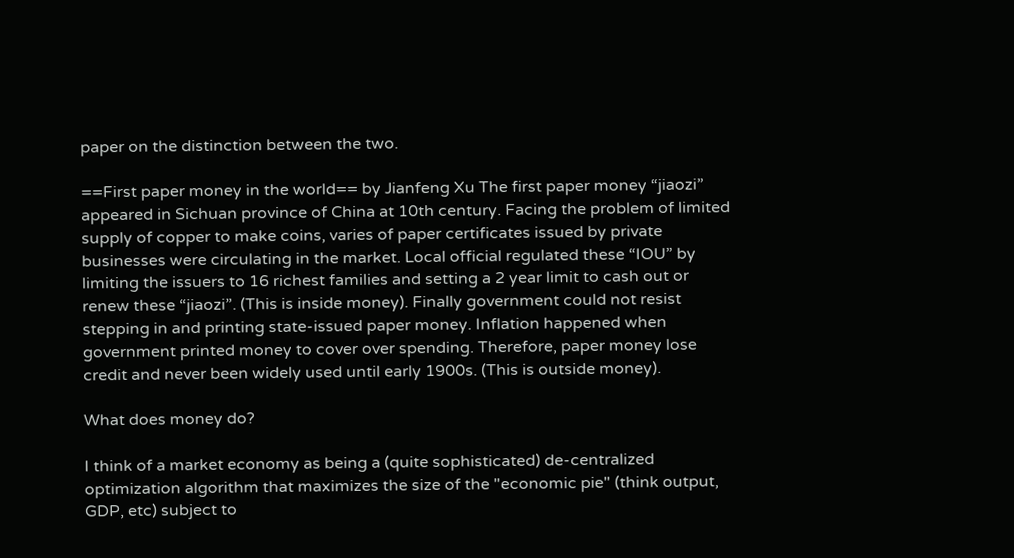paper on the distinction between the two.

==First paper money in the world== by Jianfeng Xu The first paper money “jiaozi” appeared in Sichuan province of China at 10th century. Facing the problem of limited supply of copper to make coins, varies of paper certificates issued by private businesses were circulating in the market. Local official regulated these “IOU” by limiting the issuers to 16 richest families and setting a 2 year limit to cash out or renew these “jiaozi”. (This is inside money). Finally government could not resist stepping in and printing state-issued paper money. Inflation happened when government printed money to cover over spending. Therefore, paper money lose credit and never been widely used until early 1900s. (This is outside money).

What does money do?

I think of a market economy as being a (quite sophisticated) de-centralized optimization algorithm that maximizes the size of the "economic pie" (think output, GDP, etc) subject to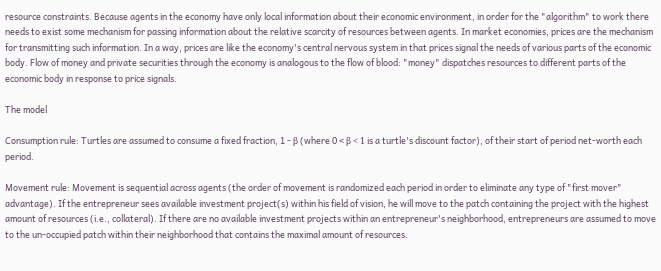resource constraints. Because agents in the economy have only local information about their economic environment, in order for the "algorithm" to work there needs to exist some mechanism for passing information about the relative scarcity of resources between agents. In market economies, prices are the mechanism for transmitting such information. In a way, prices are like the economy's central nervous system in that prices signal the needs of various parts of the economic body. Flow of money and private securities through the economy is analogous to the flow of blood: "money" dispatches resources to different parts of the economic body in response to price signals.

The model

Consumption rule: Turtles are assumed to consume a fixed fraction, 1 - β (where 0 < β < 1 is a turtle's discount factor), of their start of period net-worth each period.

Movement rule: Movement is sequential across agents (the order of movement is randomized each period in order to eliminate any type of "first mover" advantage). If the entrepreneur sees available investment project(s) within his field of vision, he will move to the patch containing the project with the highest amount of resources (i.e., collateral). If there are no available investment projects within an entrepreneur's neighborhood, entrepreneurs are assumed to move to the un-occupied patch within their neighborhood that contains the maximal amount of resources.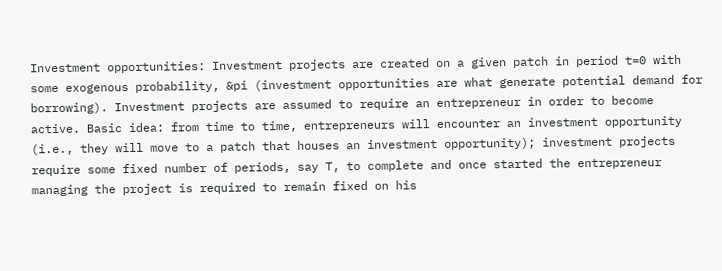Investment opportunities: Investment projects are created on a given patch in period t=0 with some exogenous probability, &pi (investment opportunities are what generate potential demand for borrowing). Investment projects are assumed to require an entrepreneur in order to become active. Basic idea: from time to time, entrepreneurs will encounter an investment opportunity (i.e., they will move to a patch that houses an investment opportunity); investment projects require some fixed number of periods, say T, to complete and once started the entrepreneur managing the project is required to remain fixed on his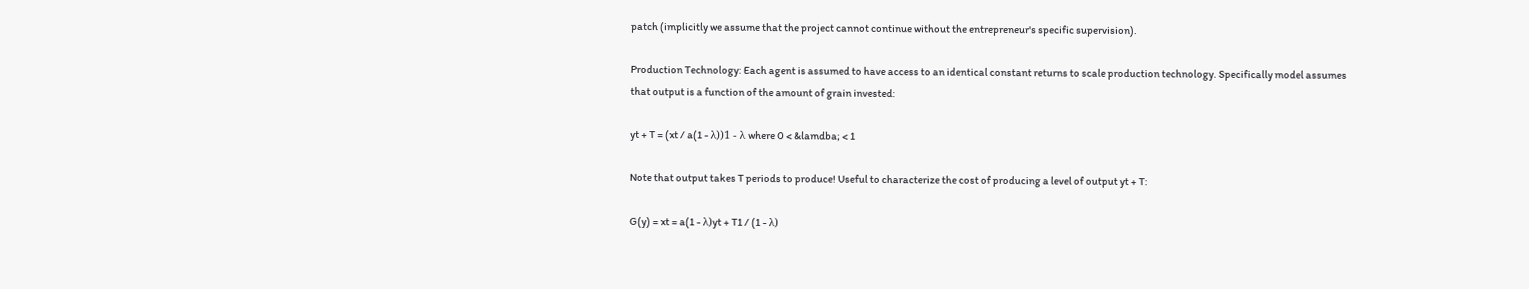patch (implicitly we assume that the project cannot continue without the entrepreneur's specific supervision).

Production Technology: Each agent is assumed to have access to an identical constant returns to scale production technology. Specifically model assumes that output is a function of the amount of grain invested:

yt + T = (xt / a(1 - λ))1 - λ where 0 < &lamdba; < 1

Note that output takes T periods to produce! Useful to characterize the cost of producing a level of output yt + T:

G(y) = xt = a(1 - λ)yt + T1 / (1 - λ)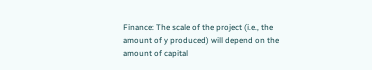Finance: The scale of the project (i.e., the amount of y produced) will depend on the amount of capital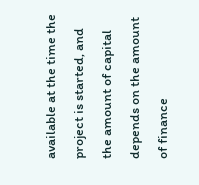available at the time the project is started, and the amount of capital depends on the amount of finance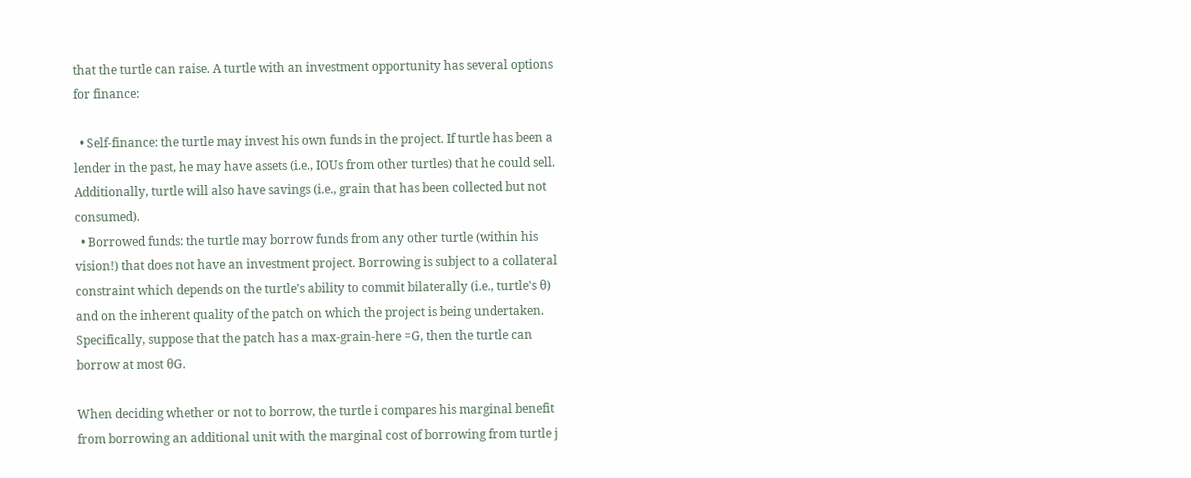that the turtle can raise. A turtle with an investment opportunity has several options for finance:

  • Self-finance: the turtle may invest his own funds in the project. If turtle has been a lender in the past, he may have assets (i.e., IOUs from other turtles) that he could sell. Additionally, turtle will also have savings (i.e., grain that has been collected but not consumed).
  • Borrowed funds: the turtle may borrow funds from any other turtle (within his vision!) that does not have an investment project. Borrowing is subject to a collateral constraint which depends on the turtle's ability to commit bilaterally (i.e., turtle's θ) and on the inherent quality of the patch on which the project is being undertaken. Specifically, suppose that the patch has a max-grain-here =G, then the turtle can borrow at most θG.

When deciding whether or not to borrow, the turtle i compares his marginal benefit from borrowing an additional unit with the marginal cost of borrowing from turtle j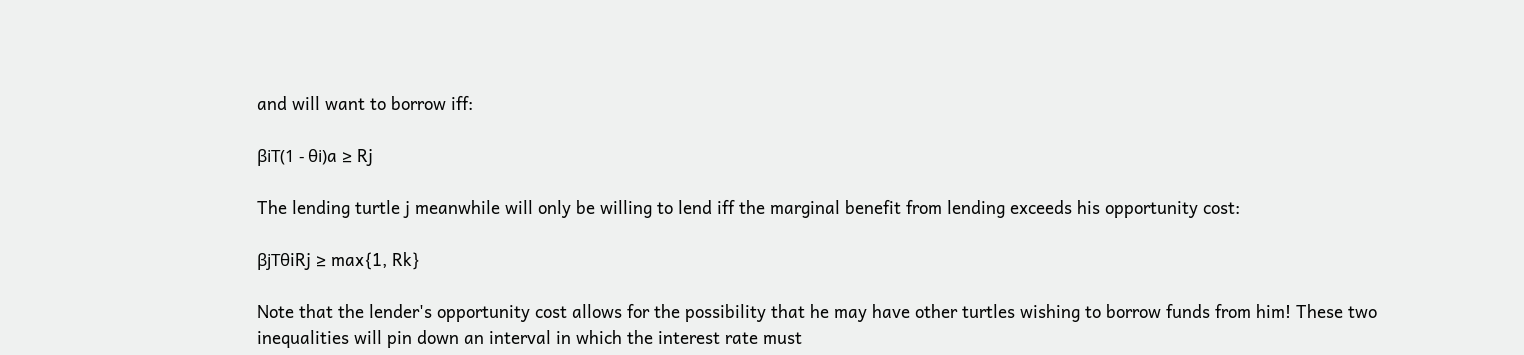and will want to borrow iff:

βiT(1 - θi)a ≥ Rj

The lending turtle j meanwhile will only be willing to lend iff the marginal benefit from lending exceeds his opportunity cost:

βjTθiRj ≥ max{1, Rk}

Note that the lender's opportunity cost allows for the possibility that he may have other turtles wishing to borrow funds from him! These two inequalities will pin down an interval in which the interest rate must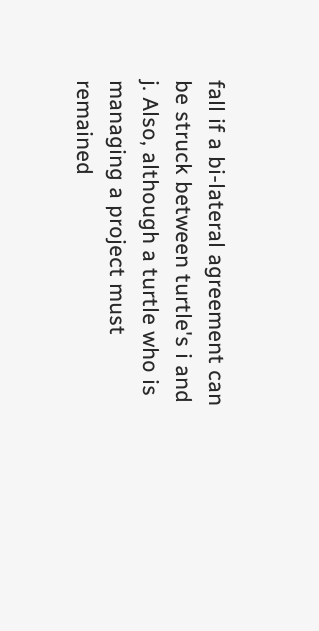fall if a bi-lateral agreement can be struck between turtle's i and j. Also, although a turtle who is managing a project must remained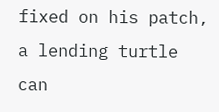fixed on his patch, a lending turtle can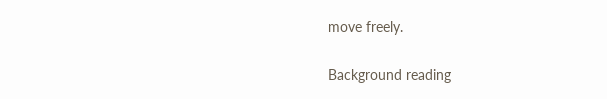move freely.

Background reading